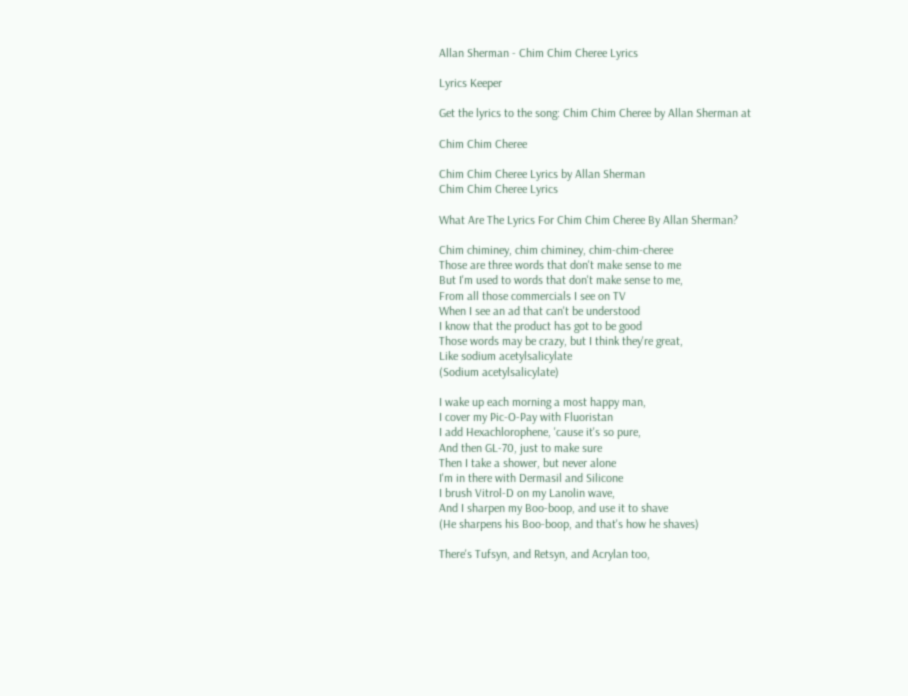Allan Sherman - Chim Chim Cheree Lyrics

Lyrics Keeper

Get the lyrics to the song: Chim Chim Cheree by Allan Sherman at

Chim Chim Cheree

Chim Chim Cheree Lyrics by Allan Sherman
Chim Chim Cheree Lyrics

What Are The Lyrics For Chim Chim Cheree By Allan Sherman?

Chim chiminey, chim chiminey, chim-chim-cheree
Those are three words that don't make sense to me
But I'm used to words that don't make sense to me,
From all those commercials I see on TV
When I see an ad that can't be understood
I know that the product has got to be good
Those words may be crazy, but I think they're great,
Like sodium acetylsalicylate
(Sodium acetylsalicylate)

I wake up each morning a most happy man,
I cover my Pic-O-Pay with Fluoristan
I add Hexachlorophene, 'cause it's so pure,
And then GL-70, just to make sure
Then I take a shower, but never alone
I'm in there with Dermasil and Silicone
I brush Vitrol-D on my Lanolin wave,
And I sharpen my Boo-boop, and use it to shave
(He sharpens his Boo-boop, and that's how he shaves)

There's Tufsyn, and Retsyn, and Acrylan too,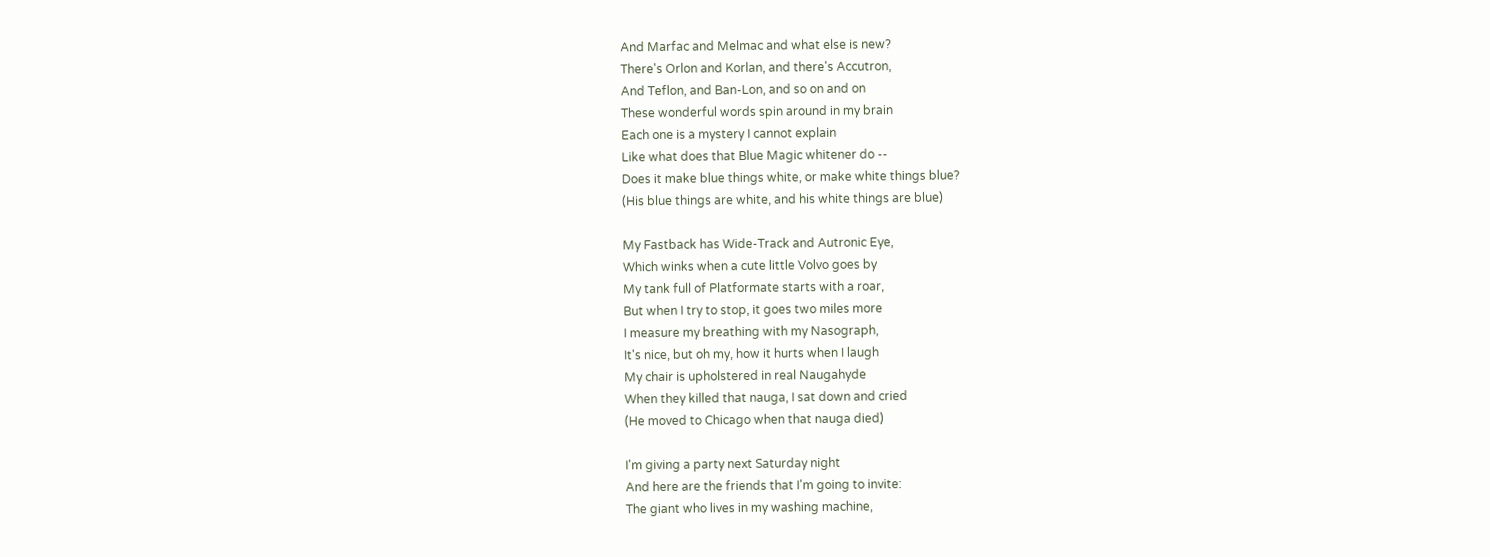And Marfac and Melmac and what else is new?
There's Orlon and Korlan, and there's Accutron,
And Teflon, and Ban-Lon, and so on and on
These wonderful words spin around in my brain
Each one is a mystery I cannot explain
Like what does that Blue Magic whitener do --
Does it make blue things white, or make white things blue?
(His blue things are white, and his white things are blue)

My Fastback has Wide-Track and Autronic Eye,
Which winks when a cute little Volvo goes by
My tank full of Platformate starts with a roar,
But when I try to stop, it goes two miles more
I measure my breathing with my Nasograph,
It's nice, but oh my, how it hurts when I laugh
My chair is upholstered in real Naugahyde
When they killed that nauga, I sat down and cried
(He moved to Chicago when that nauga died)

I'm giving a party next Saturday night
And here are the friends that I'm going to invite:
The giant who lives in my washing machine,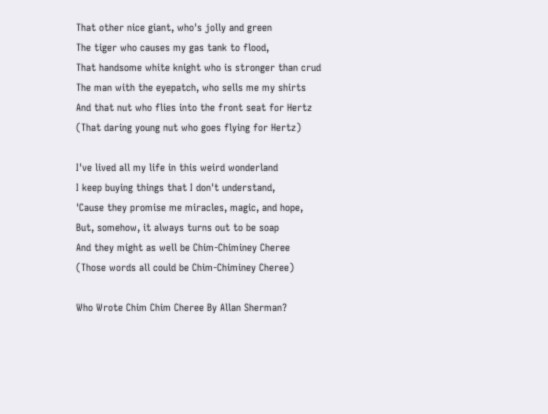That other nice giant, who's jolly and green
The tiger who causes my gas tank to flood,
That handsome white knight who is stronger than crud
The man with the eyepatch, who sells me my shirts
And that nut who flies into the front seat for Hertz
(That daring young nut who goes flying for Hertz)

I've lived all my life in this weird wonderland
I keep buying things that I don't understand,
'Cause they promise me miracles, magic, and hope,
But, somehow, it always turns out to be soap
And they might as well be Chim-Chiminey Cheree
(Those words all could be Chim-Chiminey Cheree)

Who Wrote Chim Chim Cheree By Allan Sherman?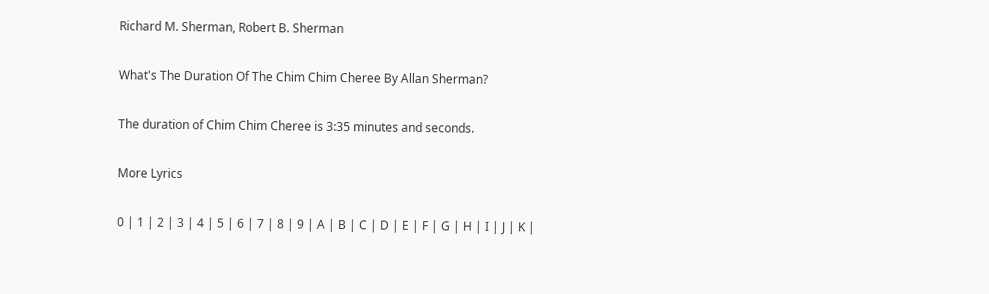Richard M. Sherman, Robert B. Sherman

What's The Duration Of The Chim Chim Cheree By Allan Sherman?

The duration of Chim Chim Cheree is 3:35 minutes and seconds.

More Lyrics

0 | 1 | 2 | 3 | 4 | 5 | 6 | 7 | 8 | 9 | A | B | C | D | E | F | G | H | I | J | K |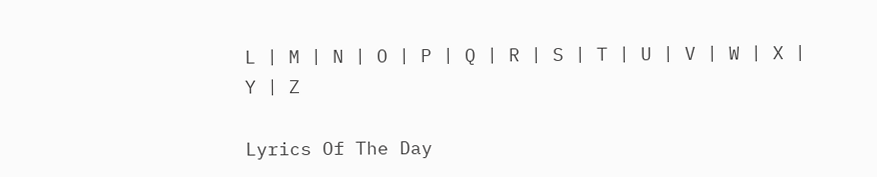L | M | N | O | P | Q | R | S | T | U | V | W | X | Y | Z

Lyrics Of The Day